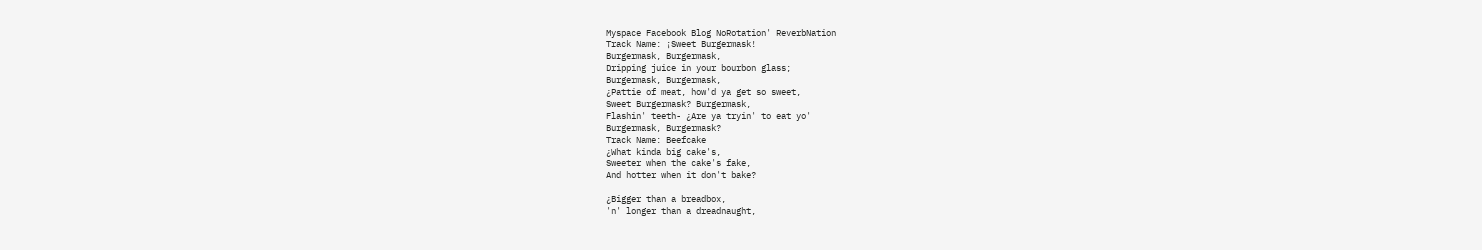Myspace Facebook Blog NoRotation' ReverbNation
Track Name: ¡Sweet Burgermask!
Burgermask, Burgermask,
Dripping juice in your bourbon glass;
Burgermask, Burgermask,
¿Pattie of meat, how'd ya get so sweet,
Sweet Burgermask? Burgermask,
Flashin' teeth- ¿Are ya tryin' to eat yo'
Burgermask, Burgermask?
Track Name: Beefcake
¿What kinda big cake's,
Sweeter when the cake's fake,
And hotter when it don't bake?

¿Bigger than a breadbox,
'n' longer than a dreadnaught,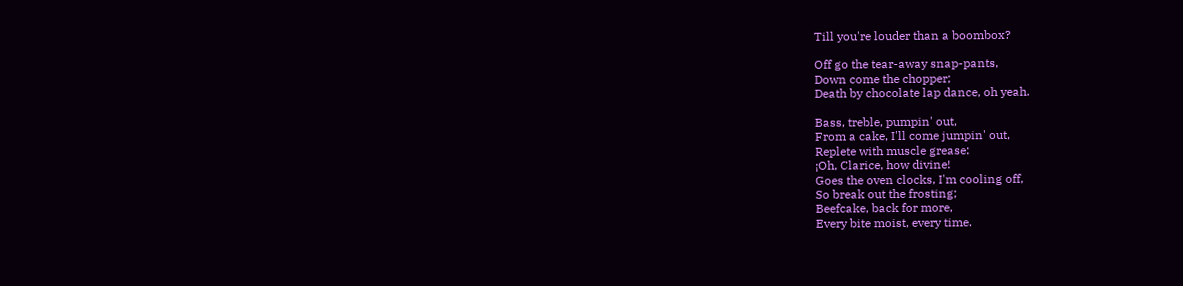Till you're louder than a boombox?

Off go the tear-away snap-pants,
Down come the chopper;
Death by chocolate lap dance, oh yeah.

Bass, treble, pumpin' out,
From a cake, I'll come jumpin' out,
Replete with muscle grease:
¡Oh, Clarice, how divine!
Goes the oven clocks, I'm cooling off,
So break out the frosting;
Beefcake, back for more,
Every bite moist, every time.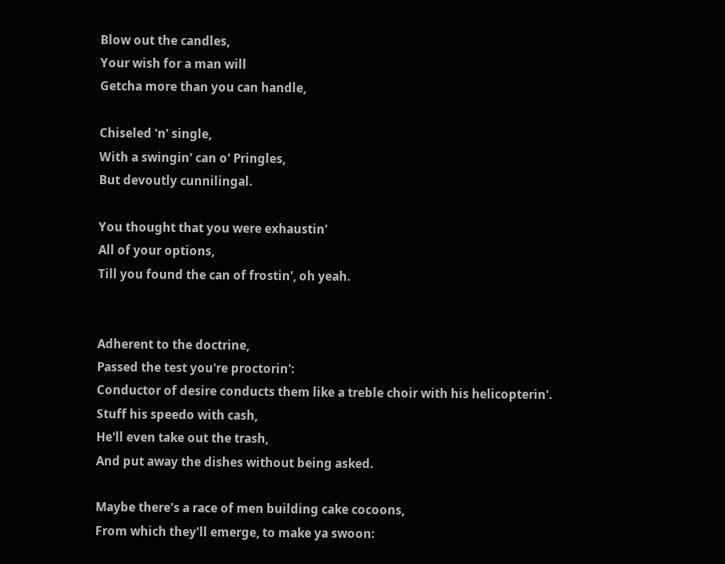Blow out the candles,
Your wish for a man will
Getcha more than you can handle,

Chiseled 'n' single,
With a swingin' can o' Pringles,
But devoutly cunnilingal.

You thought that you were exhaustin'
All of your options,
Till you found the can of frostin', oh yeah.


Adherent to the doctrine,
Passed the test you're proctorin':
Conductor of desire conducts them like a treble choir with his helicopterin'.
Stuff his speedo with cash,
He'll even take out the trash,
And put away the dishes without being asked.

Maybe there's a race of men building cake cocoons,
From which they'll emerge, to make ya swoon: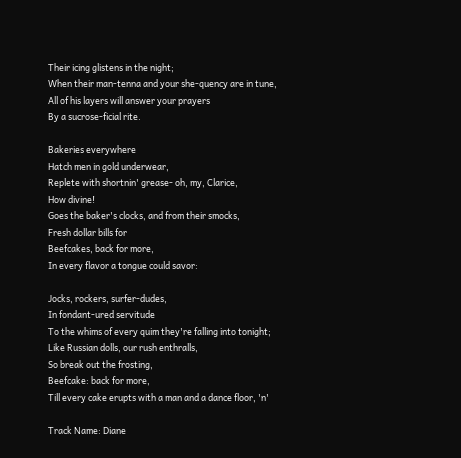Their icing glistens in the night;
When their man-tenna and your she-quency are in tune,
All of his layers will answer your prayers
By a sucrose-ficial rite.

Bakeries everywhere
Hatch men in gold underwear,
Replete with shortnin' grease- oh, my, Clarice,
How divine!
Goes the baker's clocks, and from their smocks,
Fresh dollar bills for
Beefcakes, back for more,
In every flavor a tongue could savor:

Jocks, rockers, surfer-dudes,
In fondant-ured servitude
To the whims of every quim they're falling into tonight;
Like Russian dolls, our rush enthralls,
So break out the frosting,
Beefcake: back for more,
Till every cake erupts with a man and a dance floor, 'n'

Track Name: Diane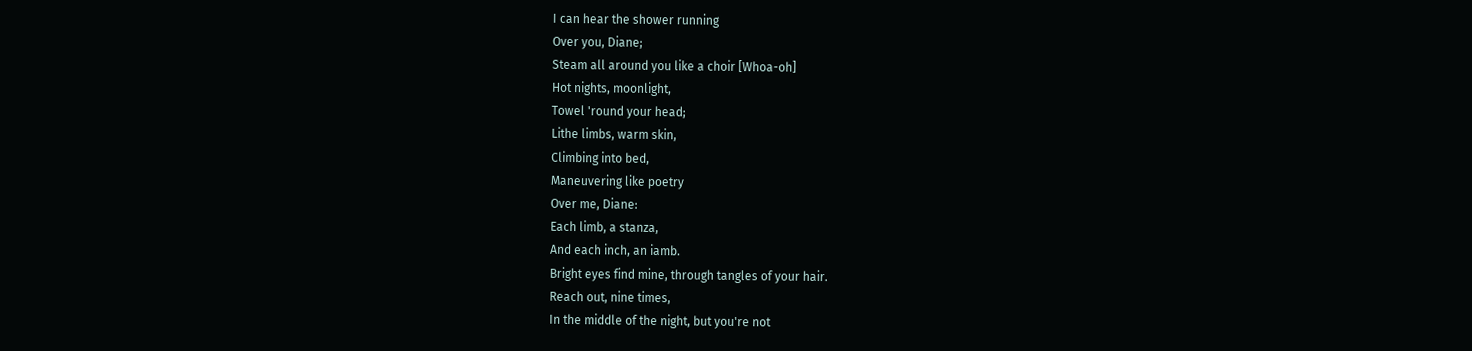I can hear the shower running
Over you, Diane;
Steam all around you like a choir [Whoa-oh]
Hot nights, moonlight,
Towel 'round your head;
Lithe limbs, warm skin,
Climbing into bed,
Maneuvering like poetry
Over me, Diane:
Each limb, a stanza,
And each inch, an iamb.
Bright eyes find mine, through tangles of your hair.
Reach out, nine times,
In the middle of the night, but you're not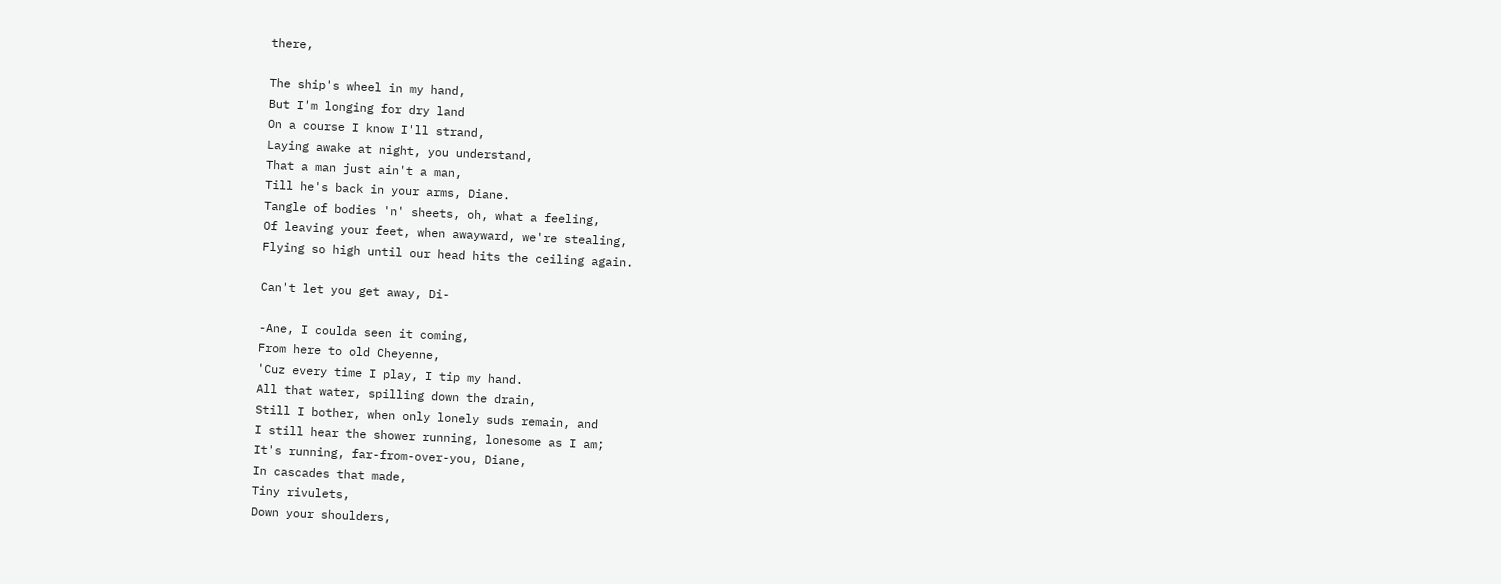there,

The ship's wheel in my hand,
But I'm longing for dry land
On a course I know I'll strand,
Laying awake at night, you understand,
That a man just ain't a man,
Till he's back in your arms, Diane.
Tangle of bodies 'n' sheets, oh, what a feeling,
Of leaving your feet, when awayward, we're stealing,
Flying so high until our head hits the ceiling again.

Can't let you get away, Di-

-Ane, I coulda seen it coming,
From here to old Cheyenne,
'Cuz every time I play, I tip my hand.
All that water, spilling down the drain,
Still I bother, when only lonely suds remain, and
I still hear the shower running, lonesome as I am;
It's running, far-from-over-you, Diane,
In cascades that made,
Tiny rivulets,
Down your shoulders,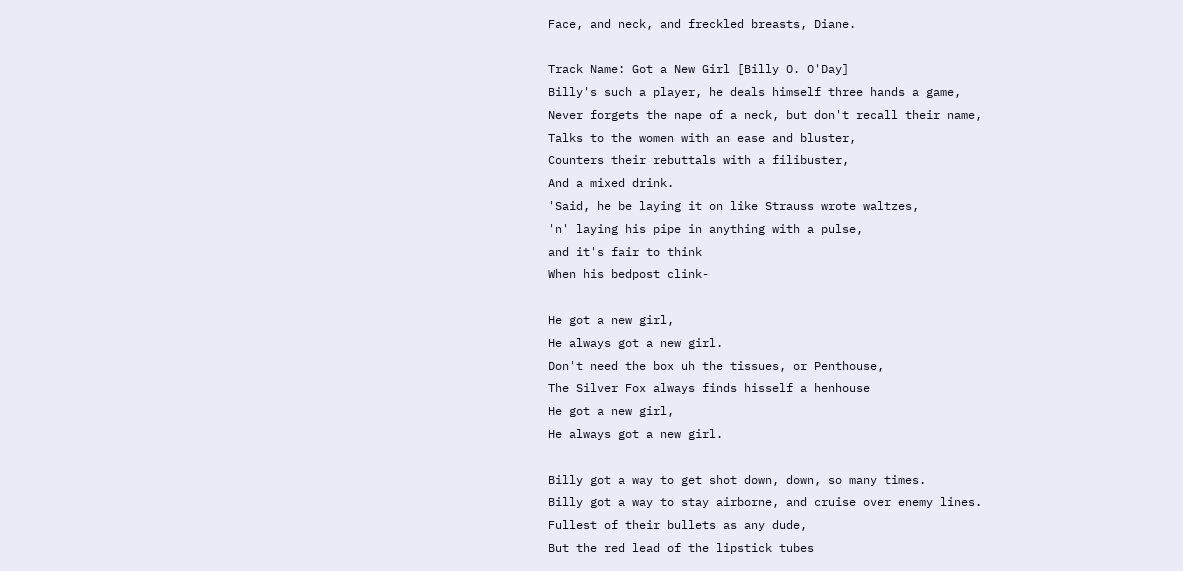Face, and neck, and freckled breasts, Diane.

Track Name: Got a New Girl [Billy O. O'Day]
Billy's such a player, he deals himself three hands a game,
Never forgets the nape of a neck, but don't recall their name,
Talks to the women with an ease and bluster,
Counters their rebuttals with a filibuster,
And a mixed drink.
'Said, he be laying it on like Strauss wrote waltzes,
'n' laying his pipe in anything with a pulse,
and it's fair to think
When his bedpost clink-

He got a new girl,
He always got a new girl.
Don't need the box uh the tissues, or Penthouse,
The Silver Fox always finds hisself a henhouse
He got a new girl,
He always got a new girl.

Billy got a way to get shot down, down, so many times.
Billy got a way to stay airborne, and cruise over enemy lines.
Fullest of their bullets as any dude,
But the red lead of the lipstick tubes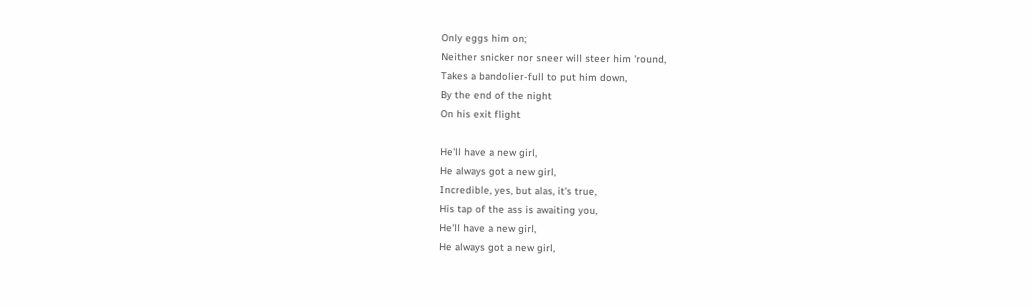Only eggs him on;
Neither snicker nor sneer will steer him 'round,
Takes a bandolier-full to put him down,
By the end of the night
On his exit flight

He'll have a new girl,
He always got a new girl,
Incredible, yes, but alas, it's true,
His tap of the ass is awaiting you,
He'll have a new girl,
He always got a new girl,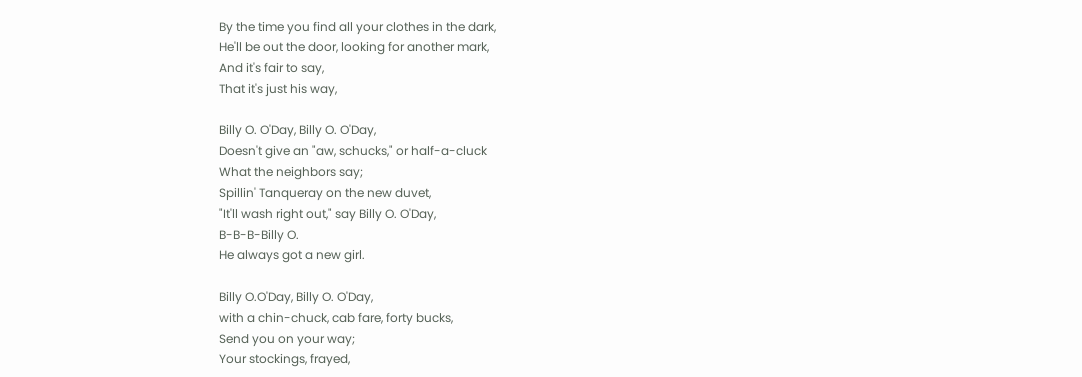By the time you find all your clothes in the dark,
He'll be out the door, looking for another mark,
And it's fair to say,
That it's just his way,

Billy O. O'Day, Billy O. O'Day,
Doesn't give an "aw, schucks," or half-a-cluck
What the neighbors say;
Spillin' Tanqueray on the new duvet,
"It'll wash right out," say Billy O. O'Day,
B-B-B-Billy O.
He always got a new girl.

Billy O.O'Day, Billy O. O'Day,
with a chin-chuck, cab fare, forty bucks,
Send you on your way;
Your stockings, frayed,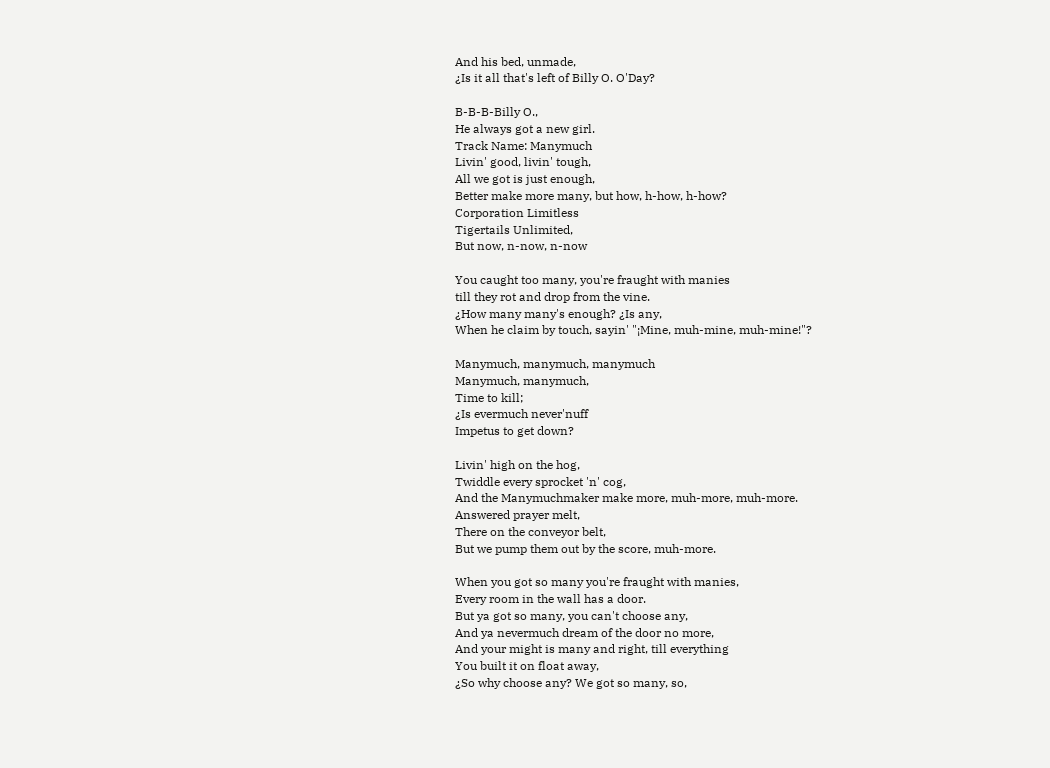And his bed, unmade,
¿Is it all that's left of Billy O. O'Day?

B-B-B-Billy O.,
He always got a new girl.
Track Name: Manymuch
Livin' good, livin' tough,
All we got is just enough,
Better make more many, but how, h-how, h-how?
Corporation Limitless
Tigertails Unlimited,
But now, n-now, n-now

You caught too many, you're fraught with manies
till they rot and drop from the vine.
¿How many many's enough? ¿Is any,
When he claim by touch, sayin' "¡Mine, muh-mine, muh-mine!"?

Manymuch, manymuch, manymuch
Manymuch, manymuch,
Time to kill;
¿Is evermuch never'nuff
Impetus to get down?

Livin' high on the hog,
Twiddle every sprocket 'n' cog,
And the Manymuchmaker make more, muh-more, muh-more.
Answered prayer melt,
There on the conveyor belt,
But we pump them out by the score, muh-more.

When you got so many you're fraught with manies,
Every room in the wall has a door.
But ya got so many, you can't choose any,
And ya nevermuch dream of the door no more,
And your might is many and right, till everything
You built it on float away,
¿So why choose any? We got so many, so,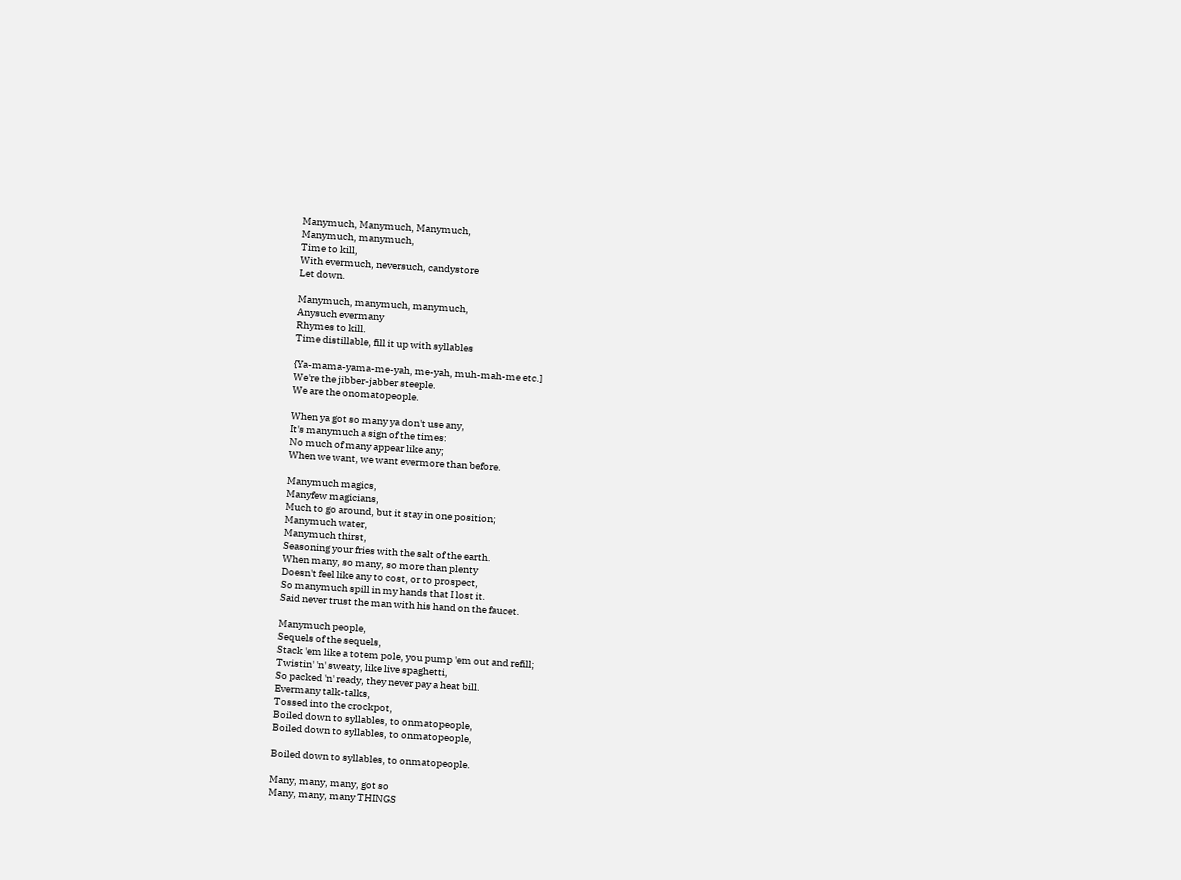Manymuch, Manymuch, Manymuch,
Manymuch, manymuch,
Time to kill,
With evermuch, neversuch, candystore
Let down.

Manymuch, manymuch, manymuch,
Anysuch evermany
Rhymes to kill.
Time distillable, fill it up with syllables

{Ya-mama-yama-me-yah, me-yah, muh-mah-me etc.]
We're the jibber-jabber steeple.
We are the onomatopeople.

When ya got so many ya don't use any,
It's manymuch a sign of the times:
No much of many appear like any;
When we want, we want evermore than before.

Manymuch magics,
Manyfew magicians,
Much to go around, but it stay in one position;
Manymuch water,
Manymuch thirst,
Seasoning your fries with the salt of the earth.
When many, so many, so more than plenty
Doesn't feel like any to cost, or to prospect,
So manymuch spill in my hands that I lost it.
Said never trust the man with his hand on the faucet.

Manymuch people,
Sequels of the sequels,
Stack 'em like a totem pole, you pump 'em out and refill;
Twistin' 'n' sweaty, like live spaghetti,
So packed 'n' ready, they never pay a heat bill.
Evermany talk-talks,
Tossed into the crockpot,
Boiled down to syllables, to onmatopeople,
Boiled down to syllables, to onmatopeople,

Boiled down to syllables, to onmatopeople.

Many, many, many, got so
Many, many, many THINGS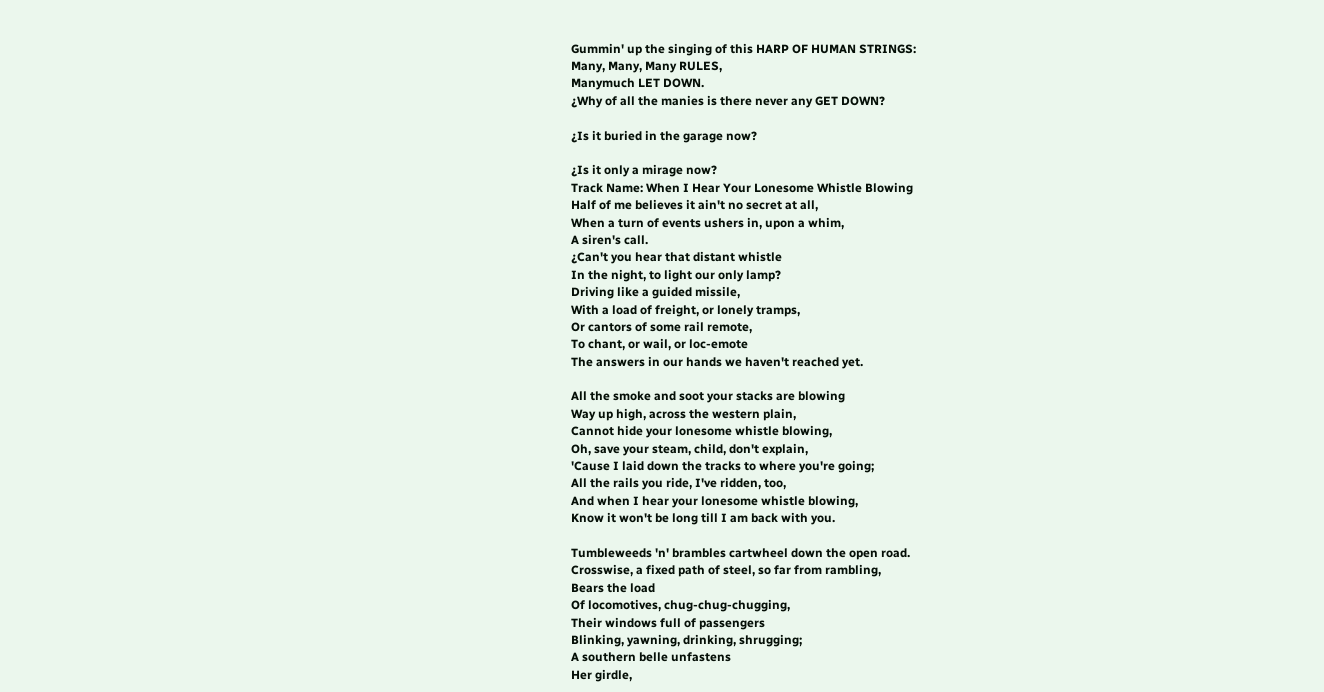Gummin' up the singing of this HARP OF HUMAN STRINGS:
Many, Many, Many RULES,
Manymuch LET DOWN.
¿Why of all the manies is there never any GET DOWN?

¿Is it buried in the garage now?

¿Is it only a mirage now?
Track Name: When I Hear Your Lonesome Whistle Blowing
Half of me believes it ain't no secret at all,
When a turn of events ushers in, upon a whim,
A siren's call.
¿Can't you hear that distant whistle
In the night, to light our only lamp?
Driving like a guided missile,
With a load of freight, or lonely tramps,
Or cantors of some rail remote,
To chant, or wail, or loc-emote
The answers in our hands we haven't reached yet.

All the smoke and soot your stacks are blowing
Way up high, across the western plain,
Cannot hide your lonesome whistle blowing,
Oh, save your steam, child, don't explain,
'Cause I laid down the tracks to where you're going;
All the rails you ride, I've ridden, too,
And when I hear your lonesome whistle blowing,
Know it won't be long till I am back with you.

Tumbleweeds 'n' brambles cartwheel down the open road.
Crosswise, a fixed path of steel, so far from rambling,
Bears the load
Of locomotives, chug-chug-chugging,
Their windows full of passengers
Blinking, yawning, drinking, shrugging;
A southern belle unfastens
Her girdle,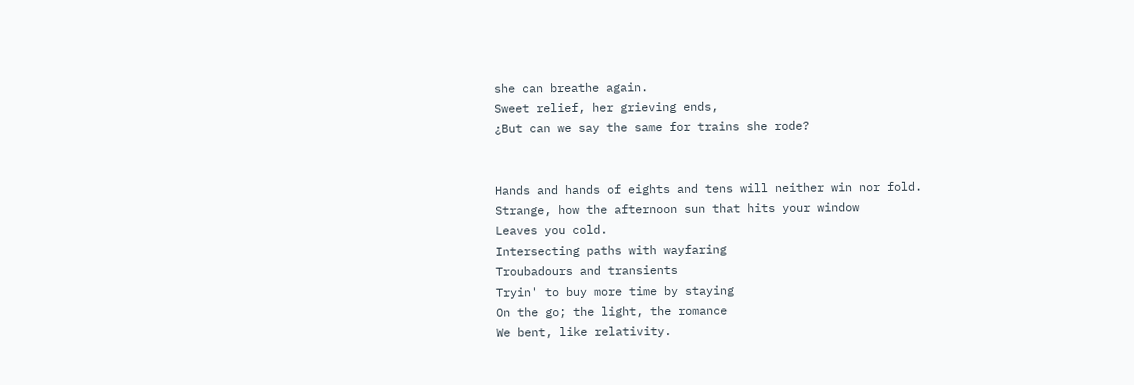she can breathe again.
Sweet relief, her grieving ends,
¿But can we say the same for trains she rode?


Hands and hands of eights and tens will neither win nor fold.
Strange, how the afternoon sun that hits your window
Leaves you cold.
Intersecting paths with wayfaring
Troubadours and transients
Tryin' to buy more time by staying
On the go; the light, the romance
We bent, like relativity.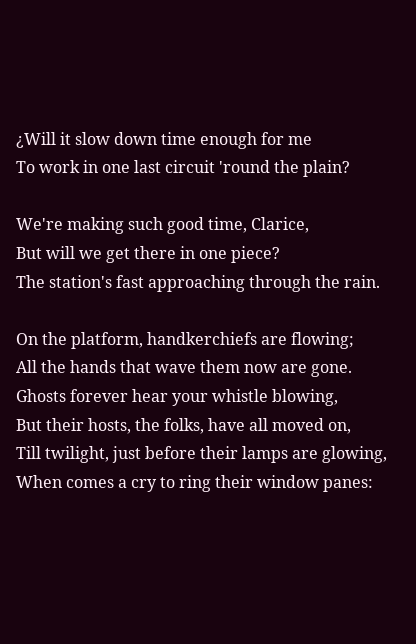¿Will it slow down time enough for me
To work in one last circuit 'round the plain?

We're making such good time, Clarice,
But will we get there in one piece?
The station's fast approaching through the rain.

On the platform, handkerchiefs are flowing;
All the hands that wave them now are gone.
Ghosts forever hear your whistle blowing,
But their hosts, the folks, have all moved on,
Till twilight, just before their lamps are glowing,
When comes a cry to ring their window panes: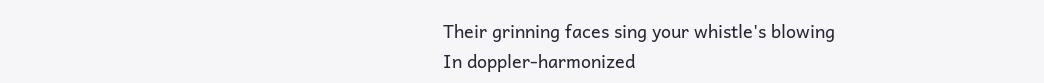Their grinning faces sing your whistle's blowing
In doppler-harmonized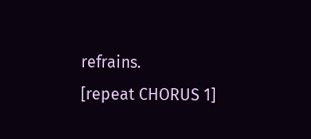refrains.
[repeat CHORUS 1]